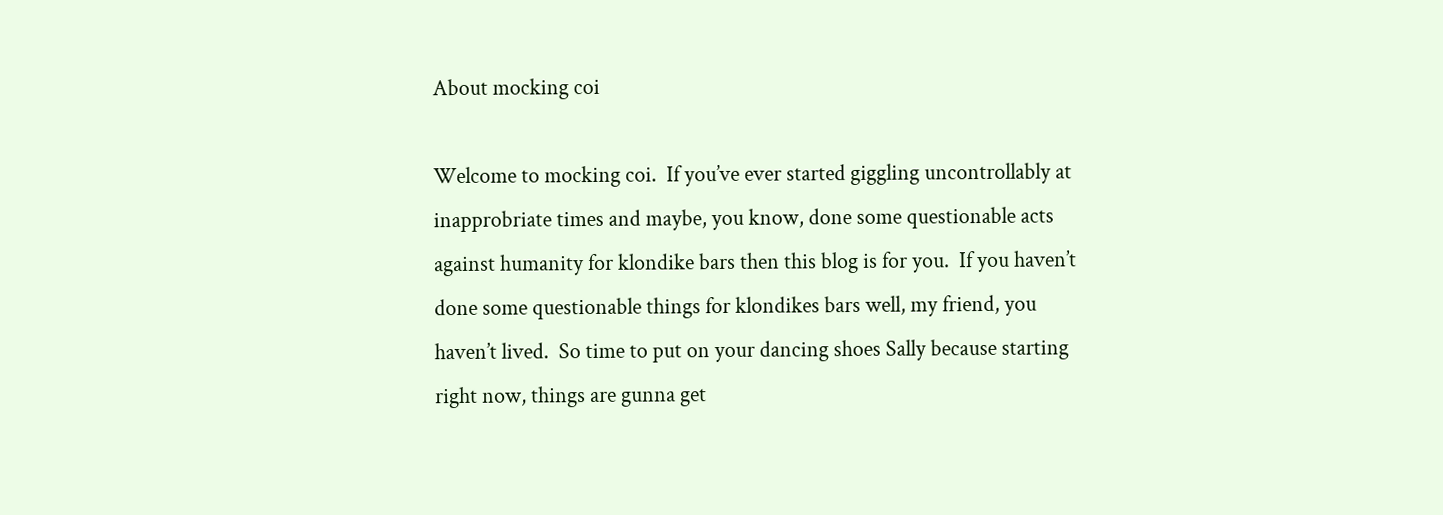About mocking coi

Welcome to mocking coi.  If you’ve ever started giggling uncontrollably at inapprobriate times and maybe, you know, done some questionable acts against humanity for klondike bars then this blog is for you.  If you haven’t done some questionable things for klondikes bars well, my friend, you haven’t lived.  So time to put on your dancing shoes Sally because starting right now, things are gunna get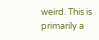weird. This is primarily a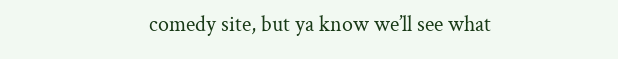comedy site, but ya know we’ll see what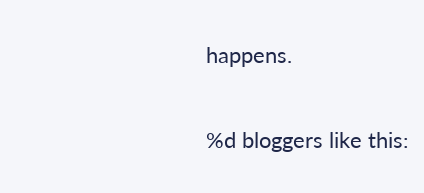happens.


%d bloggers like this: